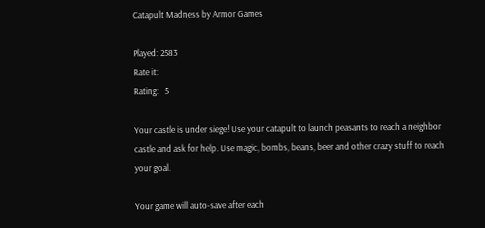Catapult Madness by Armor Games

Played: 2583
Rate it:
Rating:   5

Your castle is under siege! Use your catapult to launch peasants to reach a neighbor castle and ask for help. Use magic, bombs, beans, beer and other crazy stuff to reach your goal.

Your game will auto-save after each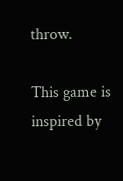throw.

This game is inspired by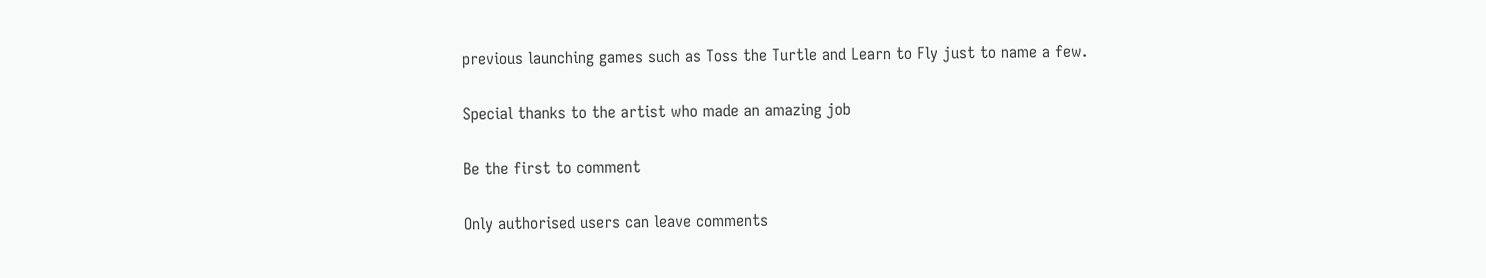previous launching games such as Toss the Turtle and Learn to Fly just to name a few.

Special thanks to the artist who made an amazing job

Be the first to comment

Only authorised users can leave comments